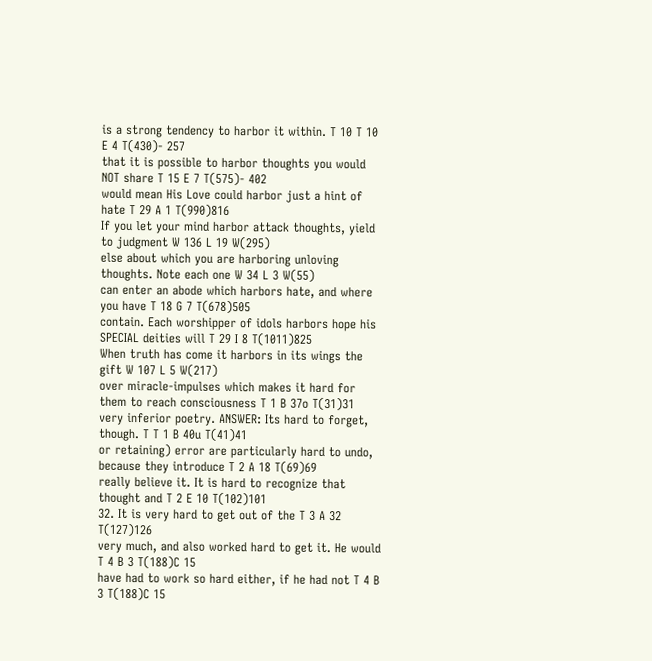is a strong tendency to harbor it within. T 10 T 10 E 4 T(430)- 257
that it is possible to harbor thoughts you would NOT share T 15 E 7 T(575)- 402
would mean His Love could harbor just a hint of hate T 29 A 1 T(990)816
If you let your mind harbor attack thoughts, yield to judgment W 136 L 19 W(295)
else about which you are harboring unloving thoughts. Note each one W 34 L 3 W(55)
can enter an abode which harbors hate, and where you have T 18 G 7 T(678)505
contain. Each worshipper of idols harbors hope his SPECIAL deities will T 29 I 8 T(1011)825
When truth has come it harbors in its wings the gift W 107 L 5 W(217)
over miracle-impulses which makes it hard for them to reach consciousness T 1 B 37o T(31)31
very inferior poetry. ANSWER: Its hard to forget, though. T T 1 B 40u T(41)41
or retaining) error are particularly hard to undo, because they introduce T 2 A 18 T(69)69
really believe it. It is hard to recognize that thought and T 2 E 10 T(102)101
32. It is very hard to get out of the T 3 A 32 T(127)126
very much, and also worked hard to get it. He would T 4 B 3 T(188)C 15
have had to work so hard either, if he had not T 4 B 3 T(188)C 15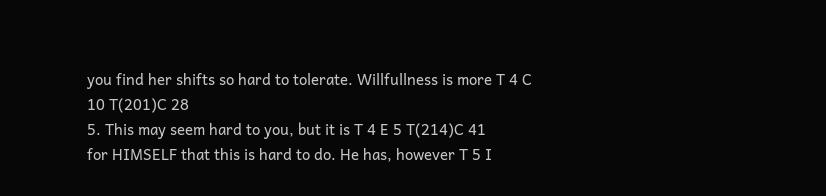you find her shifts so hard to tolerate. Willfullness is more T 4 C 10 T(201)C 28
5. This may seem hard to you, but it is T 4 E 5 T(214)C 41
for HIMSELF that this is hard to do. He has, however T 5 I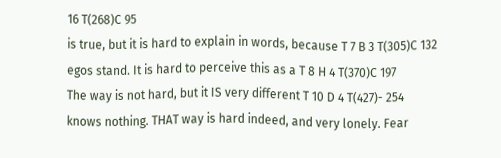16 T(268)C 95
is true, but it is hard to explain in words, because T 7 B 3 T(305)C 132
egos stand. It is hard to perceive this as a T 8 H 4 T(370)C 197
The way is not hard, but it IS very different T 10 D 4 T(427)- 254
knows nothing. THAT way is hard indeed, and very lonely. Fear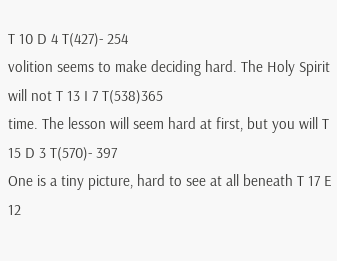T 10 D 4 T(427)- 254
volition seems to make deciding hard. The Holy Spirit will not T 13 I 7 T(538)365
time. The lesson will seem hard at first, but you will T 15 D 3 T(570)- 397
One is a tiny picture, hard to see at all beneath T 17 E 12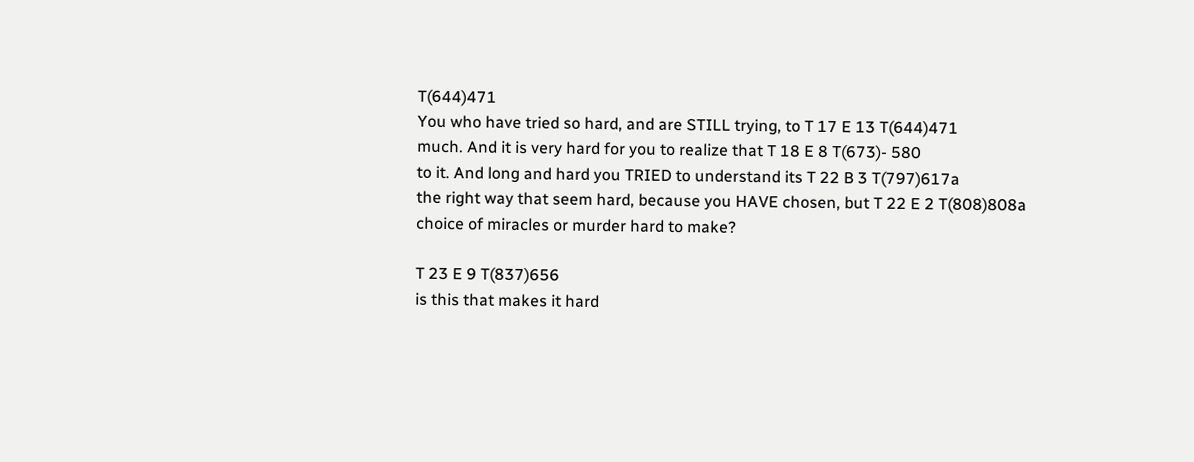T(644)471
You who have tried so hard, and are STILL trying, to T 17 E 13 T(644)471
much. And it is very hard for you to realize that T 18 E 8 T(673)- 580
to it. And long and hard you TRIED to understand its T 22 B 3 T(797)617a
the right way that seem hard, because you HAVE chosen, but T 22 E 2 T(808)808a
choice of miracles or murder hard to make?

T 23 E 9 T(837)656
is this that makes it hard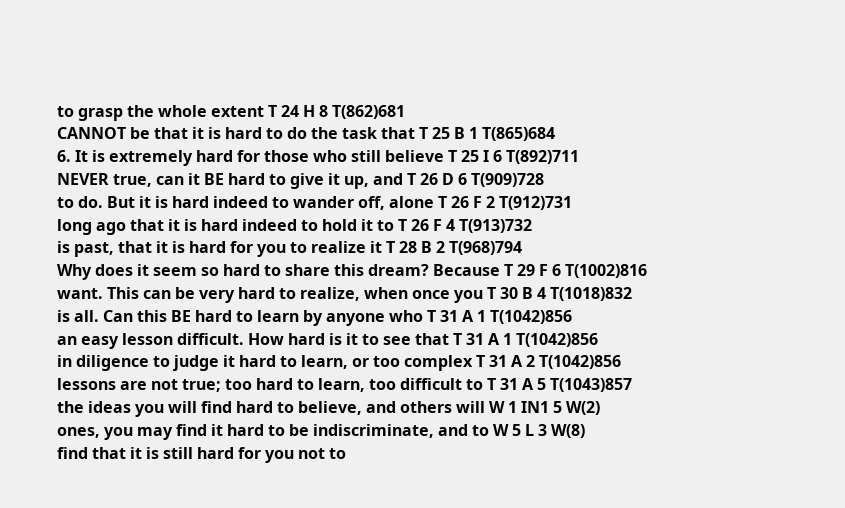to grasp the whole extent T 24 H 8 T(862)681
CANNOT be that it is hard to do the task that T 25 B 1 T(865)684
6. It is extremely hard for those who still believe T 25 I 6 T(892)711
NEVER true, can it BE hard to give it up, and T 26 D 6 T(909)728
to do. But it is hard indeed to wander off, alone T 26 F 2 T(912)731
long ago that it is hard indeed to hold it to T 26 F 4 T(913)732
is past, that it is hard for you to realize it T 28 B 2 T(968)794
Why does it seem so hard to share this dream? Because T 29 F 6 T(1002)816
want. This can be very hard to realize, when once you T 30 B 4 T(1018)832
is all. Can this BE hard to learn by anyone who T 31 A 1 T(1042)856
an easy lesson difficult. How hard is it to see that T 31 A 1 T(1042)856
in diligence to judge it hard to learn, or too complex T 31 A 2 T(1042)856
lessons are not true; too hard to learn, too difficult to T 31 A 5 T(1043)857
the ideas you will find hard to believe, and others will W 1 IN1 5 W(2)
ones, you may find it hard to be indiscriminate, and to W 5 L 3 W(8)
find that it is still hard for you not to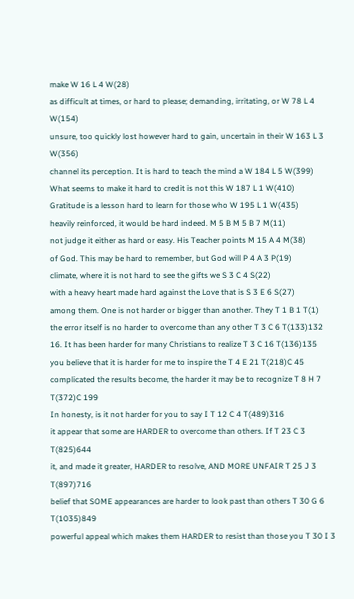make W 16 L 4 W(28)
as difficult at times, or hard to please; demanding, irritating, or W 78 L 4 W(154)
unsure, too quickly lost however hard to gain, uncertain in their W 163 L 3 W(356)
channel its perception. It is hard to teach the mind a W 184 L 5 W(399)
What seems to make it hard to credit is not this W 187 L 1 W(410)
Gratitude is a lesson hard to learn for those who W 195 L 1 W(435)
heavily reinforced, it would be hard indeed. M 5 B M 5 B 7 M(11)
not judge it either as hard or easy. His Teacher points M 15 A 4 M(38)
of God. This may be hard to remember, but God will P 4 A 3 P(19)
climate, where it is not hard to see the gifts we S 3 C 4 S(22)
with a heavy heart made hard against the Love that is S 3 E 6 S(27)
among them. One is not harder or bigger than another. They T 1 B 1 T(1)
the error itself is no harder to overcome than any other T 3 C 6 T(133)132
16. It has been harder for many Christians to realize T 3 C 16 T(136)135
you believe that it is harder for me to inspire the T 4 E 21 T(218)C 45
complicated the results become, the harder it may be to recognize T 8 H 7 T(372)C 199
In honesty, is it not harder for you to say I T 12 C 4 T(489)316
it appear that some are HARDER to overcome than others. If T 23 C 3 T(825)644
it, and made it greater, HARDER to resolve, AND MORE UNFAIR T 25 J 3 T(897)716
belief that SOME appearances are harder to look past than others T 30 G 6 T(1035)849
powerful appeal which makes them HARDER to resist than those you T 30 I 3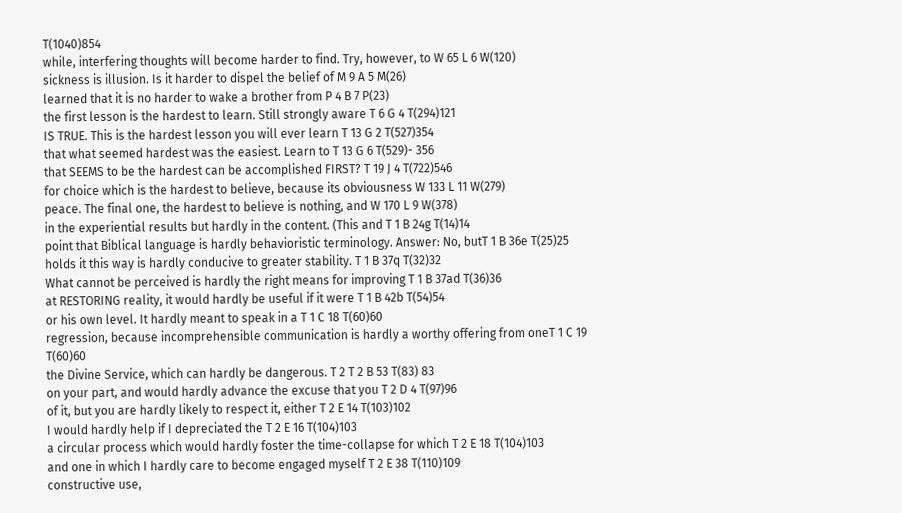T(1040)854
while, interfering thoughts will become harder to find. Try, however, to W 65 L 6 W(120)
sickness is illusion. Is it harder to dispel the belief of M 9 A 5 M(26)
learned that it is no harder to wake a brother from P 4 B 7 P(23)
the first lesson is the hardest to learn. Still strongly aware T 6 G 4 T(294)121
IS TRUE. This is the hardest lesson you will ever learn T 13 G 2 T(527)354
that what seemed hardest was the easiest. Learn to T 13 G 6 T(529)- 356
that SEEMS to be the hardest can be accomplished FIRST? T 19 J 4 T(722)546
for choice which is the hardest to believe, because its obviousness W 133 L 11 W(279)
peace. The final one, the hardest to believe is nothing, and W 170 L 9 W(378)
in the experiential results but hardly in the content. (This and T 1 B 24g T(14)14
point that Biblical language is hardly behavioristic terminology. Answer: No, butT 1 B 36e T(25)25
holds it this way is hardly conducive to greater stability. T 1 B 37q T(32)32
What cannot be perceived is hardly the right means for improving T 1 B 37ad T(36)36
at RESTORING reality, it would hardly be useful if it were T 1 B 42b T(54)54
or his own level. It hardly meant to speak in a T 1 C 18 T(60)60
regression, because incomprehensible communication is hardly a worthy offering from oneT 1 C 19 T(60)60
the Divine Service, which can hardly be dangerous. T 2 T 2 B 53 T(83) 83
on your part, and would hardly advance the excuse that you T 2 D 4 T(97)96
of it, but you are hardly likely to respect it, either T 2 E 14 T(103)102
I would hardly help if I depreciated the T 2 E 16 T(104)103
a circular process which would hardly foster the time-collapse for which T 2 E 18 T(104)103
and one in which I hardly care to become engaged myself T 2 E 38 T(110)109
constructive use,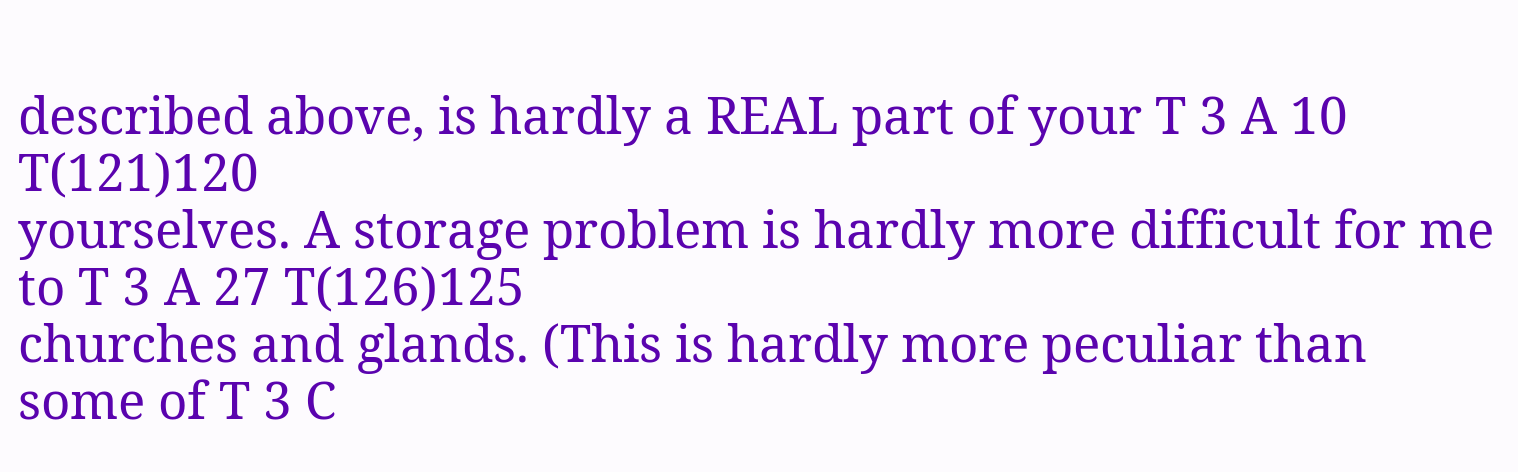described above, is hardly a REAL part of your T 3 A 10 T(121)120
yourselves. A storage problem is hardly more difficult for me to T 3 A 27 T(126)125
churches and glands. (This is hardly more peculiar than some of T 3 C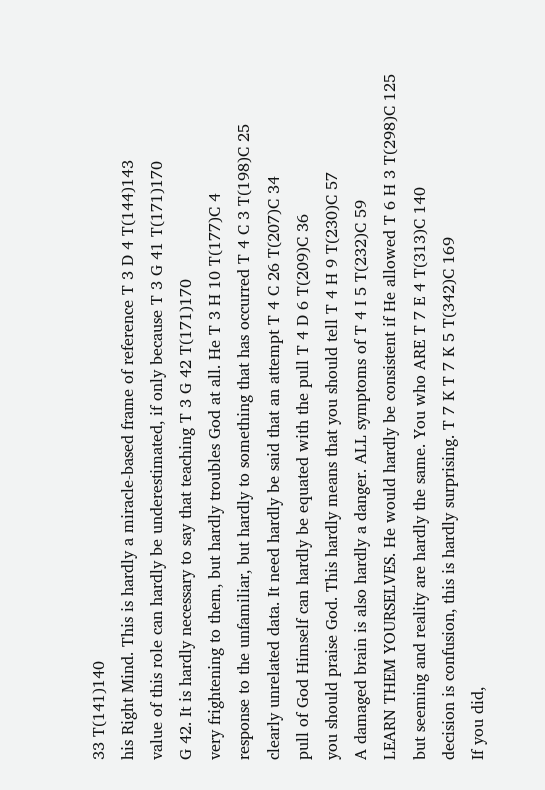33 T(141)140
his Right Mind. This is hardly a miracle-based frame of reference T 3 D 4 T(144)143
value of this role can hardly be underestimated, if only because T 3 G 41 T(171)170
G 42. It is hardly necessary to say that teaching T 3 G 42 T(171)170
very frightening to them, but hardly troubles God at all. He T 3 H 10 T(177)C 4
response to the unfamiliar, but hardly to something that has occurred T 4 C 3 T(198)C 25
clearly unrelated data. It need hardly be said that an attempt T 4 C 26 T(207)C 34
pull of God Himself can hardly be equated with the pull T 4 D 6 T(209)C 36
you should praise God. This hardly means that you should tell T 4 H 9 T(230)C 57
A damaged brain is also hardly a danger. ALL symptoms of T 4 I 5 T(232)C 59
LEARN THEM YOURSELVES. He would hardly be consistent if He allowed T 6 H 3 T(298)C 125
but seeming and reality are hardly the same. You who ARE T 7 E 4 T(313)C 140
decision is confusion, this is hardly surprising. T 7 K T 7 K 5 T(342)C 169
If you did,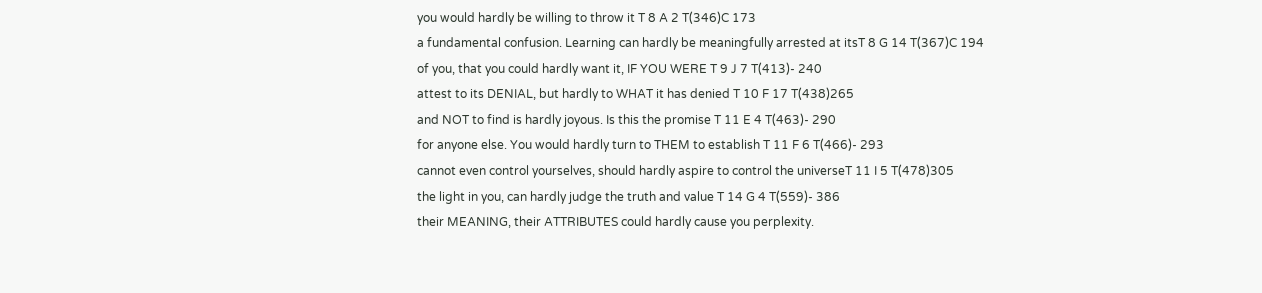you would hardly be willing to throw it T 8 A 2 T(346)C 173
a fundamental confusion. Learning can hardly be meaningfully arrested at itsT 8 G 14 T(367)C 194
of you, that you could hardly want it, IF YOU WERE T 9 J 7 T(413)- 240
attest to its DENIAL, but hardly to WHAT it has denied T 10 F 17 T(438)265
and NOT to find is hardly joyous. Is this the promise T 11 E 4 T(463)- 290
for anyone else. You would hardly turn to THEM to establish T 11 F 6 T(466)- 293
cannot even control yourselves, should hardly aspire to control the universeT 11 I 5 T(478)305
the light in you, can hardly judge the truth and value T 14 G 4 T(559)- 386
their MEANING, their ATTRIBUTES could hardly cause you perplexity.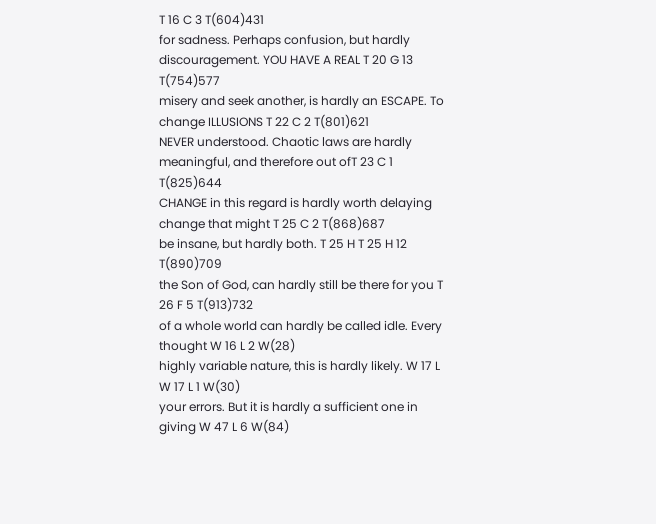T 16 C 3 T(604)431
for sadness. Perhaps confusion, but hardly discouragement. YOU HAVE A REAL T 20 G 13 T(754)577
misery and seek another, is hardly an ESCAPE. To change ILLUSIONS T 22 C 2 T(801)621
NEVER understood. Chaotic laws are hardly meaningful, and therefore out ofT 23 C 1 T(825)644
CHANGE in this regard is hardly worth delaying change that might T 25 C 2 T(868)687
be insane, but hardly both. T 25 H T 25 H 12 T(890)709
the Son of God, can hardly still be there for you T 26 F 5 T(913)732
of a whole world can hardly be called idle. Every thought W 16 L 2 W(28)
highly variable nature, this is hardly likely. W 17 L W 17 L 1 W(30)
your errors. But it is hardly a sufficient one in giving W 47 L 6 W(84)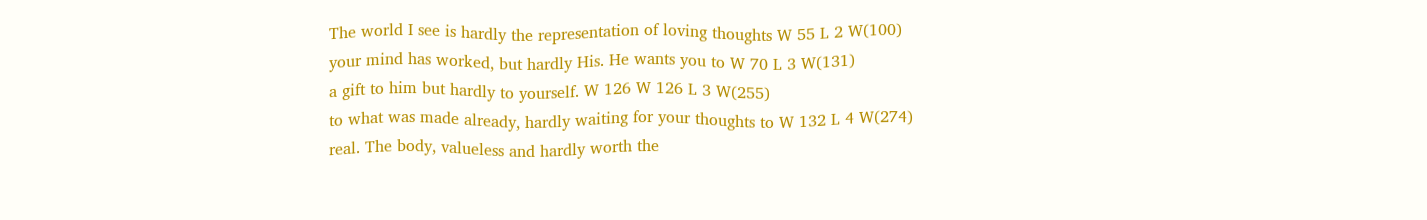The world I see is hardly the representation of loving thoughts W 55 L 2 W(100)
your mind has worked, but hardly His. He wants you to W 70 L 3 W(131)
a gift to him but hardly to yourself. W 126 W 126 L 3 W(255)
to what was made already, hardly waiting for your thoughts to W 132 L 4 W(274)
real. The body, valueless and hardly worth the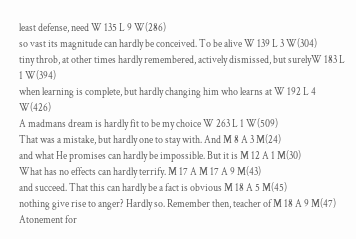least defense, need W 135 L 9 W(286)
so vast its magnitude can hardly be conceived. To be alive W 139 L 3 W(304)
tiny throb, at other times hardly remembered, actively dismissed, but surelyW 183 L 1 W(394)
when learning is complete, but hardly changing him who learns at W 192 L 4 W(426)
A madmans dream is hardly fit to be my choice W 263 L 1 W(509)
That was a mistake, but hardly one to stay with. And M 8 A 3 M(24)
and what He promises can hardly be impossible. But it is M 12 A 1 M(30)
What has no effects can hardly terrify. M 17 A M 17 A 9 M(43)
and succeed. That this can hardly be a fact is obvious M 18 A 5 M(45)
nothing give rise to anger? Hardly so. Remember then, teacher of M 18 A 9 M(47)
Atonement for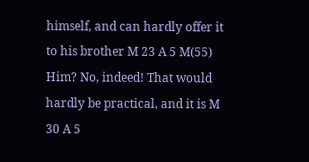himself, and can hardly offer it to his brother M 23 A 5 M(55)
Him? No, indeed! That would hardly be practical, and it is M 30 A 5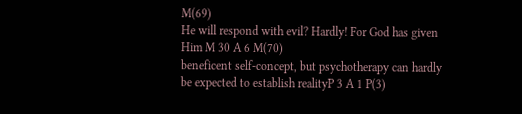M(69)
He will respond with evil? Hardly! For God has given Him M 30 A 6 M(70)
beneficent self-concept, but psychotherapy can hardly be expected to establish realityP 3 A 1 P(3)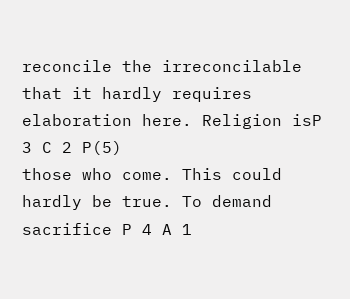reconcile the irreconcilable that it hardly requires elaboration here. Religion isP 3 C 2 P(5)
those who come. This could hardly be true. To demand sacrifice P 4 A 1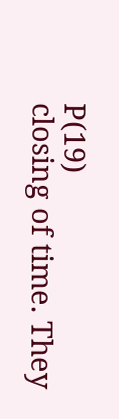P(19)
closing of time. They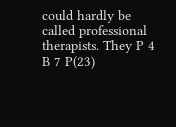could hardly be called professional therapists. They P 4 B 7 P(23)